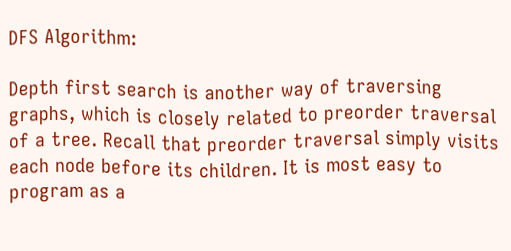DFS Algorithm:

Depth first search is another way of traversing graphs, which is closely related to preorder traversal of a tree. Recall that preorder traversal simply visits each node before its children. It is most easy to program as a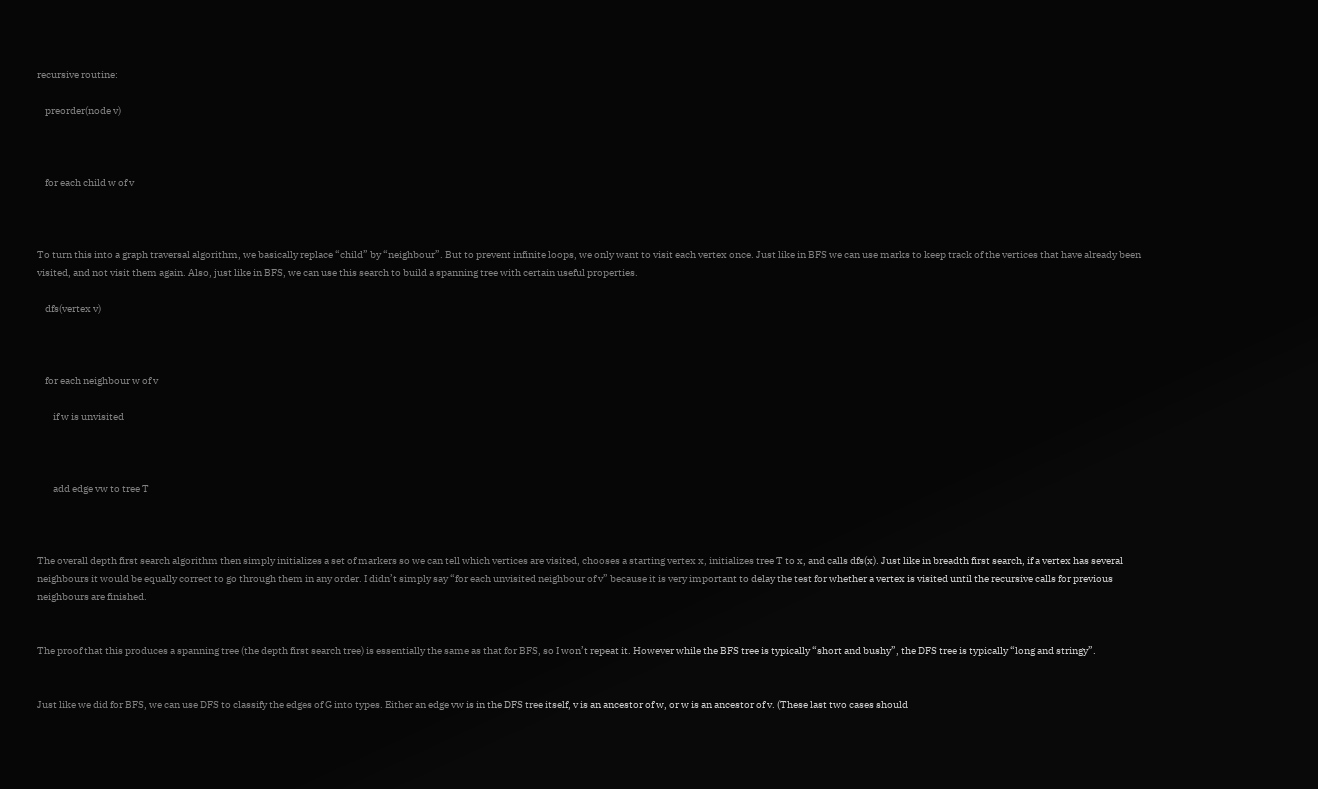recursive routine:

    preorder(node v)



    for each child w of v



To turn this into a graph traversal algorithm, we basically replace “child” by “neighbour”. But to prevent infinite loops, we only want to visit each vertex once. Just like in BFS we can use marks to keep track of the vertices that have already been visited, and not visit them again. Also, just like in BFS, we can use this search to build a spanning tree with certain useful properties.

    dfs(vertex v)



    for each neighbour w of v

        if w is unvisited



        add edge vw to tree T



The overall depth first search algorithm then simply initializes a set of markers so we can tell which vertices are visited, chooses a starting vertex x, initializes tree T to x, and calls dfs(x). Just like in breadth first search, if a vertex has several neighbours it would be equally correct to go through them in any order. I didn’t simply say “for each unvisited neighbour of v” because it is very important to delay the test for whether a vertex is visited until the recursive calls for previous neighbours are finished.


The proof that this produces a spanning tree (the depth first search tree) is essentially the same as that for BFS, so I won’t repeat it. However while the BFS tree is typically “short and bushy”, the DFS tree is typically “long and stringy”.


Just like we did for BFS, we can use DFS to classify the edges of G into types. Either an edge vw is in the DFS tree itself, v is an ancestor of w, or w is an ancestor of v. (These last two cases should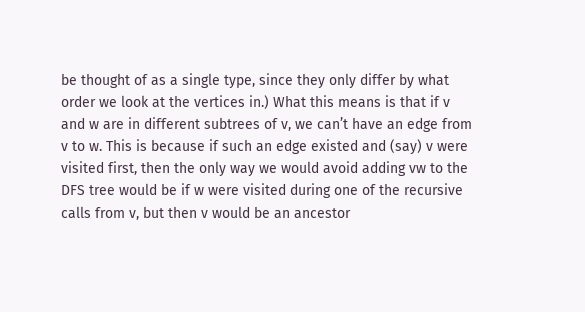be thought of as a single type, since they only differ by what order we look at the vertices in.) What this means is that if v and w are in different subtrees of v, we can’t have an edge from v to w. This is because if such an edge existed and (say) v were visited first, then the only way we would avoid adding vw to the DFS tree would be if w were visited during one of the recursive calls from v, but then v would be an ancestor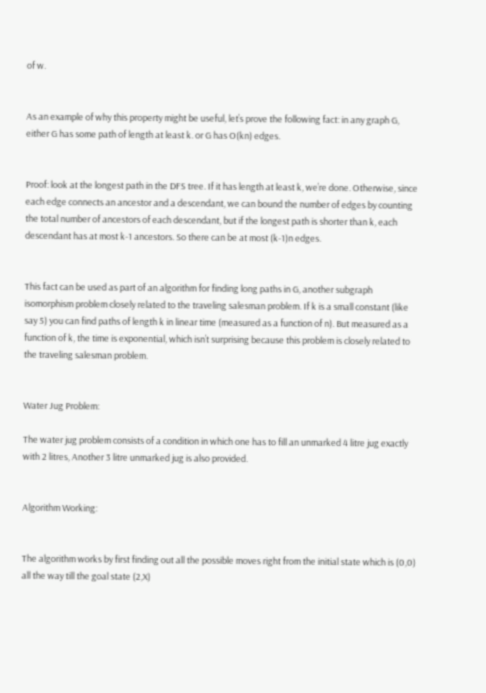of w.


As an example of why this property might be useful, let’s prove the following fact: in any graph G, either G has some path of length at least k. or G has O(kn) edges.


Proof: look at the longest path in the DFS tree. If it has length at least k, we’re done. Otherwise, since each edge connects an ancestor and a descendant, we can bound the number of edges by counting the total number of ancestors of each descendant, but if the longest path is shorter than k, each descendant has at most k-1 ancestors. So there can be at most (k-1)n edges.


This fact can be used as part of an algorithm for finding long paths in G, another subgraph isomorphism problem closely related to the traveling salesman problem. If k is a small constant (like say 5) you can find paths of length k in linear time (measured as a function of n). But measured as a function of k, the time is exponential, which isn’t surprising because this problem is closely related to the traveling salesman problem.


Water Jug Problem:

The water jug problem consists of a condition in which one has to fill an unmarked 4 litre jug exactly with 2 litres, Another 3 litre unmarked jug is also provided.


Algorithm Working:


The algorithm works by first finding out all the possible moves right from the initial state which is (0,0) all the way till the goal state (2,X)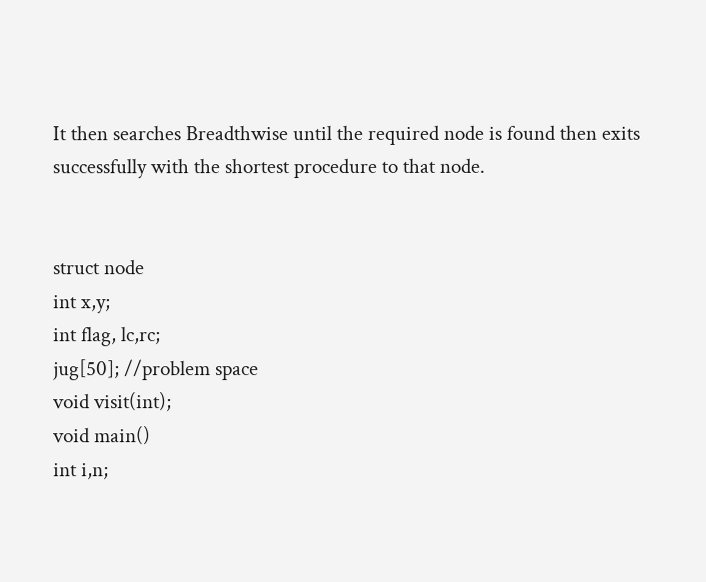It then searches Breadthwise until the required node is found then exits successfully with the shortest procedure to that node.


struct node
int x,y;
int flag, lc,rc;
jug[50]; //problem space
void visit(int);
void main()
int i,n;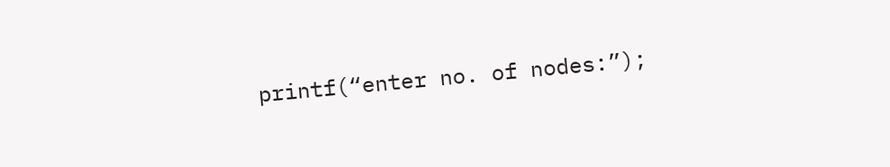printf(“enter no. of nodes:”);